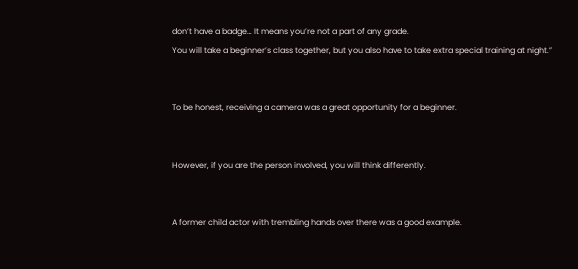don’t have a badge… It means you’re not a part of any grade.
You will take a beginner’s class together, but you also have to take extra special training at night.”


To be honest, receiving a camera was a great opportunity for a beginner.


However, if you are the person involved, you will think differently.


A former child actor with trembling hands over there was a good example.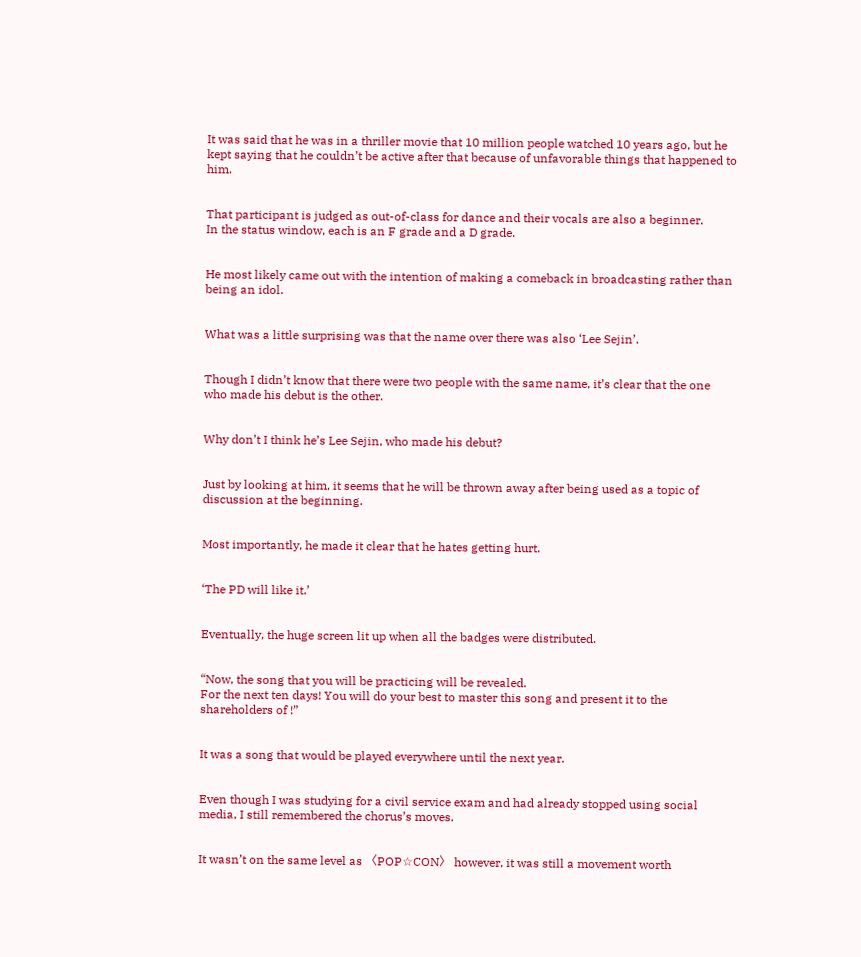It was said that he was in a thriller movie that 10 million people watched 10 years ago, but he kept saying that he couldn’t be active after that because of unfavorable things that happened to him.


That participant is judged as out-of-class for dance and their vocals are also a beginner.
In the status window, each is an F grade and a D grade.


He most likely came out with the intention of making a comeback in broadcasting rather than being an idol.


What was a little surprising was that the name over there was also ‘Lee Sejin’.


Though I didn’t know that there were two people with the same name, it’s clear that the one who made his debut is the other.


Why don’t I think he’s Lee Sejin, who made his debut?


Just by looking at him, it seems that he will be thrown away after being used as a topic of discussion at the beginning.


Most importantly, he made it clear that he hates getting hurt.


‘The PD will like it.’


Eventually, the huge screen lit up when all the badges were distributed.


“Now, the song that you will be practicing will be revealed.
For the next ten days! You will do your best to master this song and present it to the shareholders of !”


It was a song that would be played everywhere until the next year.


Even though I was studying for a civil service exam and had already stopped using social media, I still remembered the chorus’s moves.


It wasn’t on the same level as 〈POP☆CON〉 however, it was still a movement worth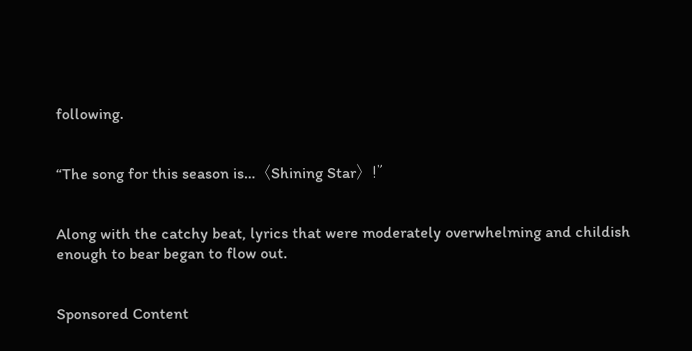following.


“The song for this season is…〈Shining Star〉!”


Along with the catchy beat, lyrics that were moderately overwhelming and childish enough to bear began to flow out.


Sponsored Content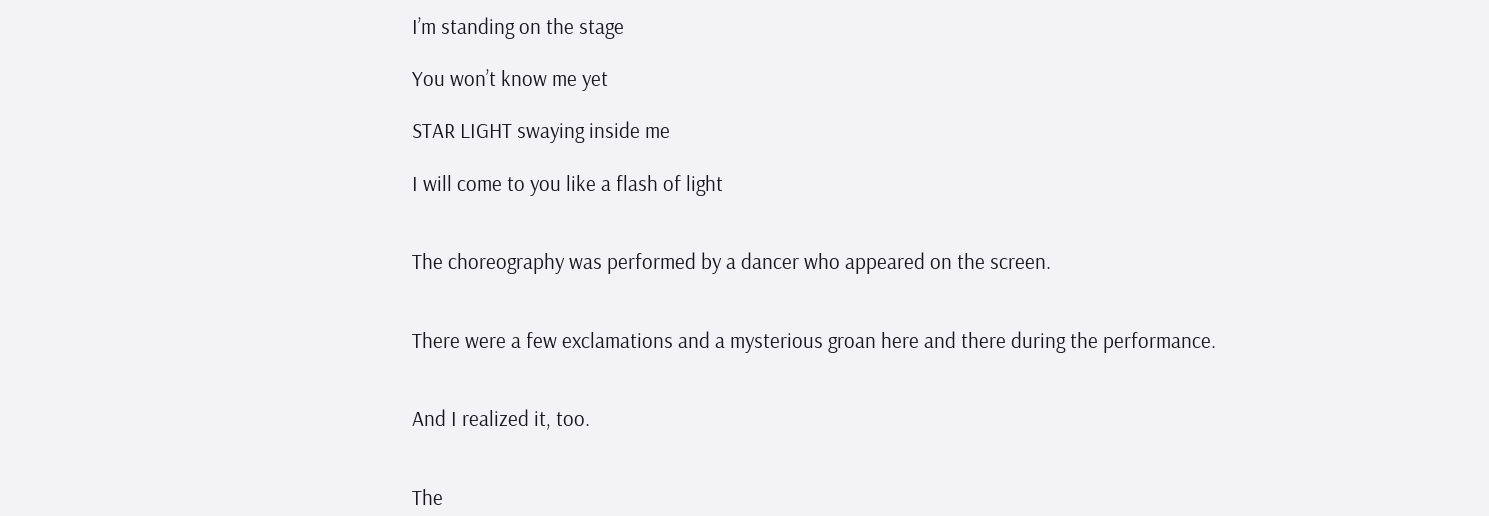I’m standing on the stage

You won’t know me yet

STAR LIGHT swaying inside me

I will come to you like a flash of light


The choreography was performed by a dancer who appeared on the screen.


There were a few exclamations and a mysterious groan here and there during the performance.


And I realized it, too.


The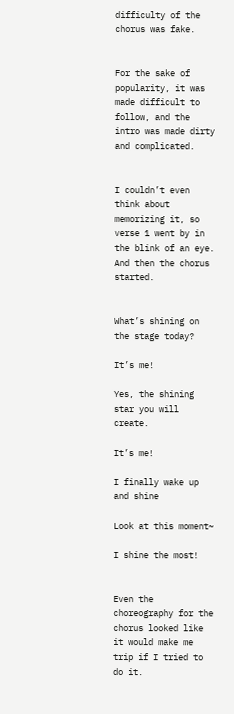difficulty of the chorus was fake.


For the sake of popularity, it was made difficult to follow, and the intro was made dirty and complicated.


I couldn’t even think about memorizing it, so verse 1 went by in the blink of an eye.
And then the chorus started.


What’s shining on the stage today?

It’s me!

Yes, the shining star you will create.

It’s me!

I finally wake up and shine

Look at this moment~

I shine the most!


Even the choreography for the chorus looked like it would make me trip if I tried to do it.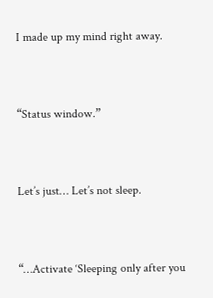I made up my mind right away.


“Status window.”


Let’s just… Let’s not sleep.


“…Activate ‘Sleeping only after you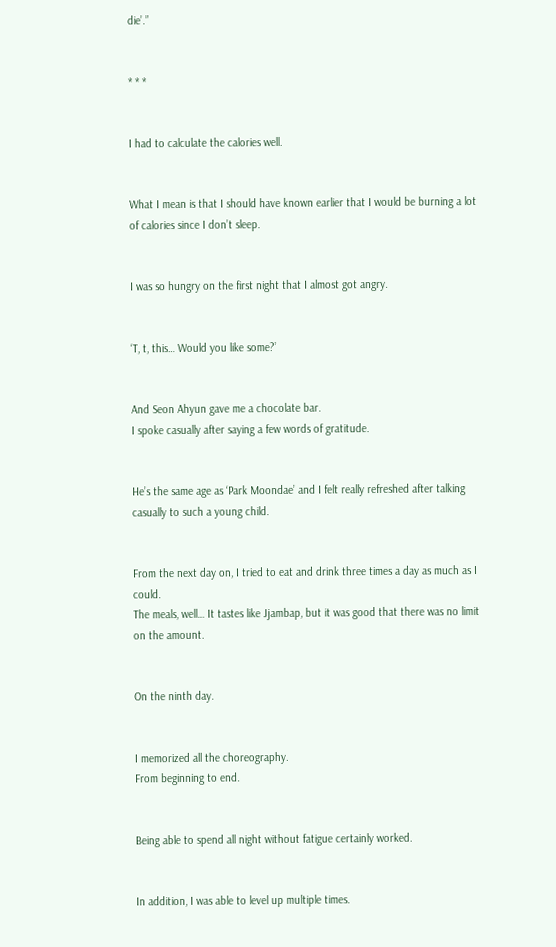die’.”


* * *


I had to calculate the calories well.


What I mean is that I should have known earlier that I would be burning a lot of calories since I don’t sleep.


I was so hungry on the first night that I almost got angry.


‘T, t, this… Would you like some?’


And Seon Ahyun gave me a chocolate bar.
I spoke casually after saying a few words of gratitude.


He’s the same age as ‘Park Moondae’ and I felt really refreshed after talking casually to such a young child.


From the next day on, I tried to eat and drink three times a day as much as I could.
The meals, well… It tastes like Jjambap, but it was good that there was no limit on the amount.


On the ninth day.


I memorized all the choreography.
From beginning to end.


Being able to spend all night without fatigue certainly worked.


In addition, I was able to level up multiple times.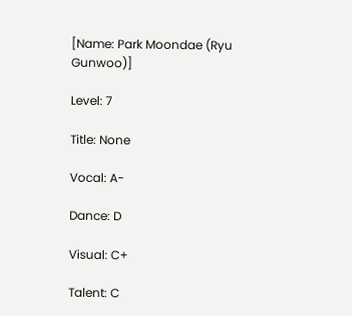[Name: Park Moondae (Ryu Gunwoo)]

Level: 7

Title: None

Vocal: A-

Dance: D

Visual: C+

Talent: C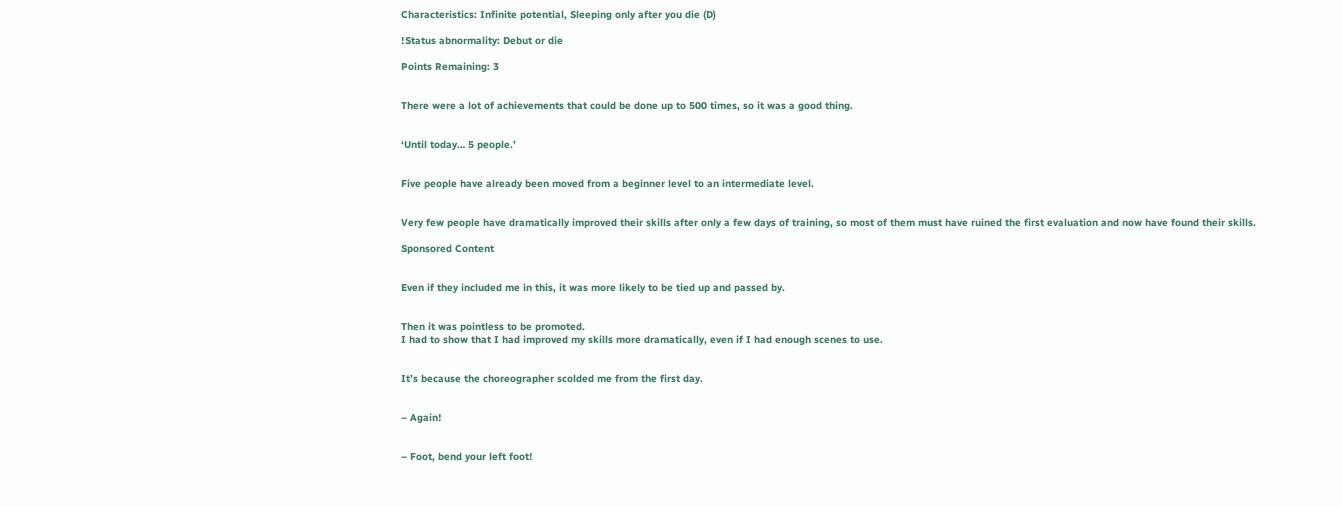Characteristics: Infinite potential, Sleeping only after you die (D)

!Status abnormality: Debut or die

Points Remaining: 3


There were a lot of achievements that could be done up to 500 times, so it was a good thing.


‘Until today… 5 people.’


Five people have already been moved from a beginner level to an intermediate level.


Very few people have dramatically improved their skills after only a few days of training, so most of them must have ruined the first evaluation and now have found their skills.

Sponsored Content


Even if they included me in this, it was more likely to be tied up and passed by.


Then it was pointless to be promoted.
I had to show that I had improved my skills more dramatically, even if I had enough scenes to use.


It’s because the choreographer scolded me from the first day.


– Again!


– Foot, bend your left foot!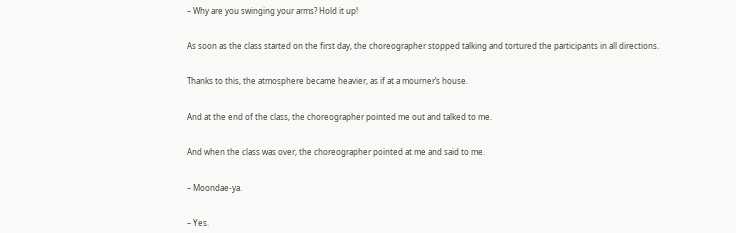– Why are you swinging your arms? Hold it up!


As soon as the class started on the first day, the choreographer stopped talking and tortured the participants in all directions.


Thanks to this, the atmosphere became heavier, as if at a mourner’s house.


And at the end of the class, the choreographer pointed me out and talked to me.


And when the class was over, the choreographer pointed at me and said to me.


– Moondae-ya.


– Yes.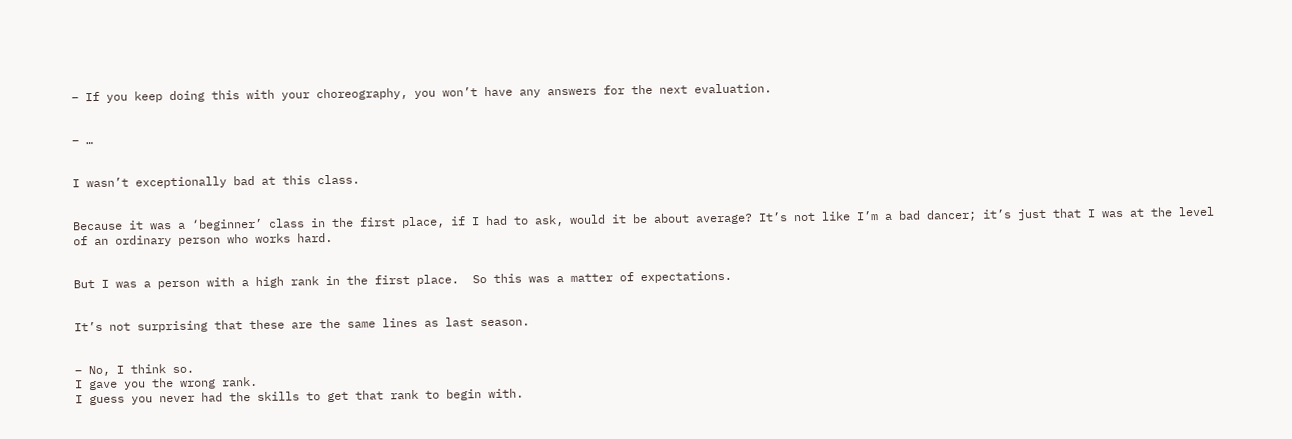– If you keep doing this with your choreography, you won’t have any answers for the next evaluation.


– …


I wasn’t exceptionally bad at this class.


Because it was a ‘beginner’ class in the first place, if I had to ask, would it be about average? It’s not like I’m a bad dancer; it’s just that I was at the level of an ordinary person who works hard.


But I was a person with a high rank in the first place.  So this was a matter of expectations.


It’s not surprising that these are the same lines as last season.


– No, I think so.
I gave you the wrong rank.
I guess you never had the skills to get that rank to begin with.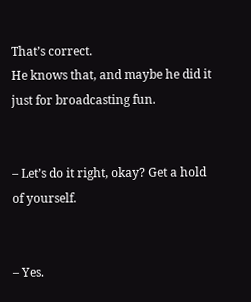That’s correct.
He knows that, and maybe he did it just for broadcasting fun.


– Let’s do it right, okay? Get a hold of yourself.


– Yes.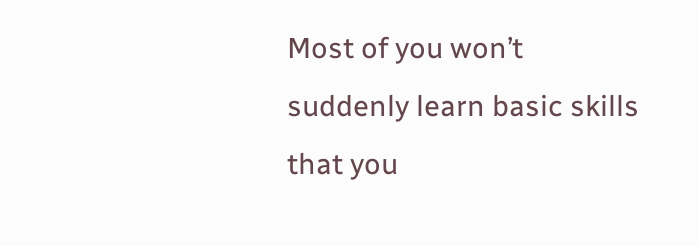Most of you won’t suddenly learn basic skills that you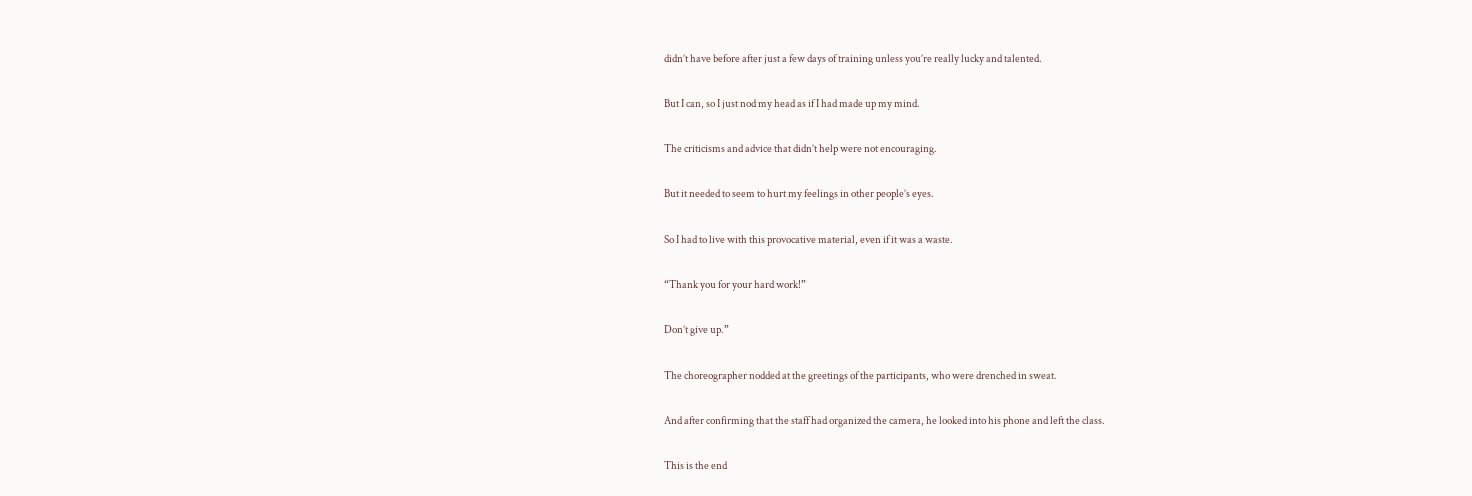didn’t have before after just a few days of training unless you’re really lucky and talented.


But I can, so I just nod my head as if I had made up my mind.


The criticisms and advice that didn’t help were not encouraging.


But it needed to seem to hurt my feelings in other people’s eyes.


So I had to live with this provocative material, even if it was a waste.


“Thank you for your hard work!”


Don’t give up.”


The choreographer nodded at the greetings of the participants, who were drenched in sweat.


And after confirming that the staff had organized the camera, he looked into his phone and left the class.


This is the end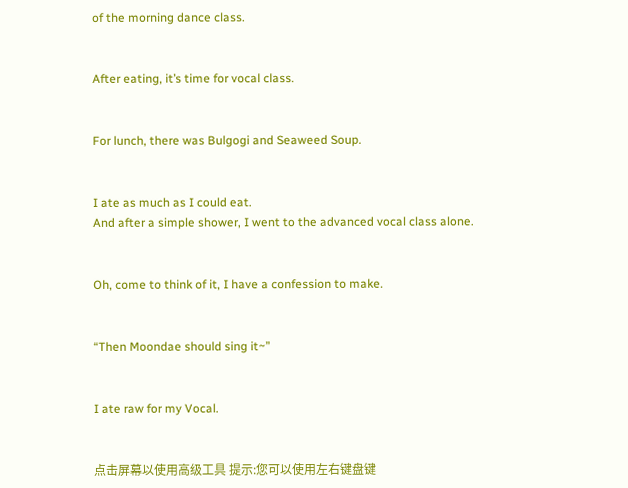of the morning dance class.


After eating, it’s time for vocal class.


For lunch, there was Bulgogi and Seaweed Soup.


I ate as much as I could eat.
And after a simple shower, I went to the advanced vocal class alone.


Oh, come to think of it, I have a confession to make.


“Then Moondae should sing it~”


I ate raw for my Vocal.


点击屏幕以使用高级工具 提示:您可以使用左右键盘键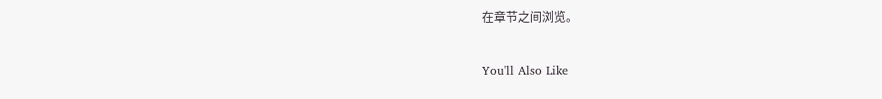在章节之间浏览。

You'll Also Like